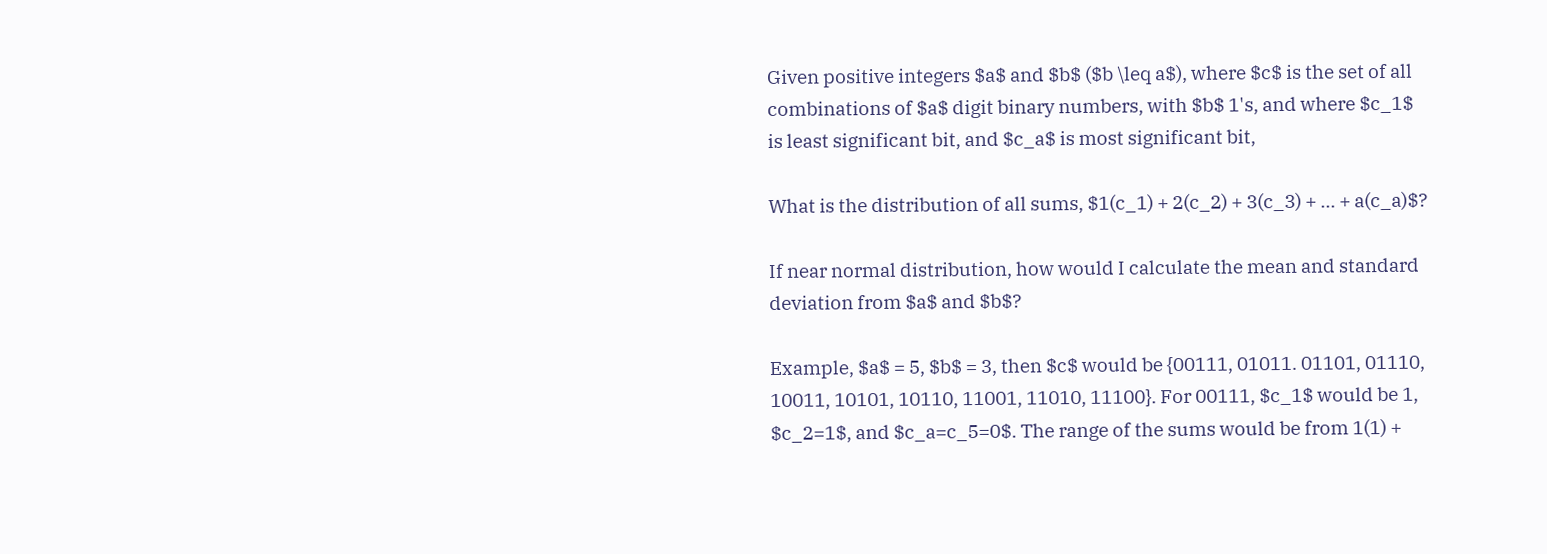Given positive integers $a$ and $b$ ($b \leq a$), where $c$ is the set of all combinations of $a$ digit binary numbers, with $b$ 1's, and where $c_1$ is least significant bit, and $c_a$ is most significant bit,

What is the distribution of all sums, $1(c_1) + 2(c_2) + 3(c_3) + ... + a(c_a)$?

If near normal distribution, how would I calculate the mean and standard deviation from $a$ and $b$?

Example, $a$ = 5, $b$ = 3, then $c$ would be {00111, 01011. 01101, 01110, 10011, 10101, 10110, 11001, 11010, 11100}. For 00111, $c_1$ would be 1, $c_2=1$, and $c_a=c_5=0$. The range of the sums would be from 1(1) +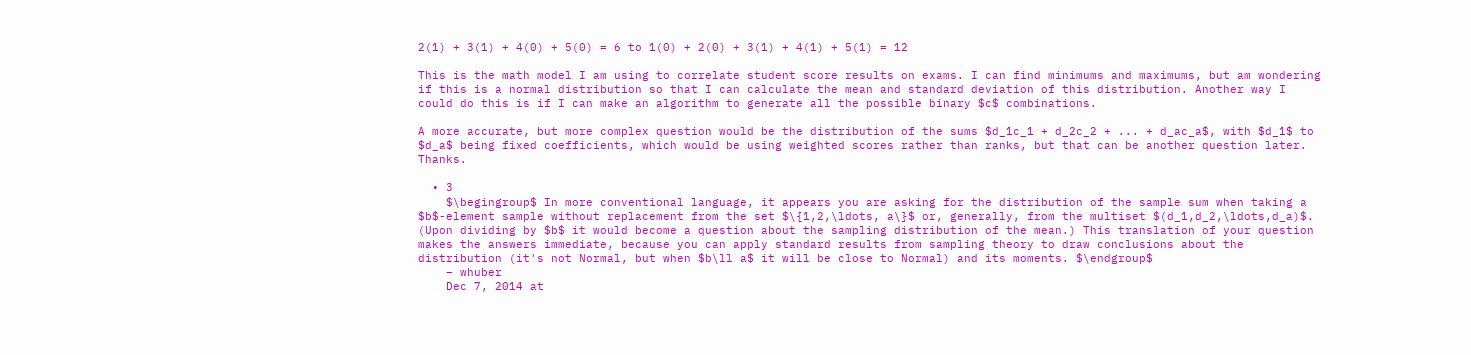2(1) + 3(1) + 4(0) + 5(0) = 6 to 1(0) + 2(0) + 3(1) + 4(1) + 5(1) = 12

This is the math model I am using to correlate student score results on exams. I can find minimums and maximums, but am wondering if this is a normal distribution so that I can calculate the mean and standard deviation of this distribution. Another way I could do this is if I can make an algorithm to generate all the possible binary $c$ combinations.

A more accurate, but more complex question would be the distribution of the sums $d_1c_1 + d_2c_2 + ... + d_ac_a$, with $d_1$ to $d_a$ being fixed coefficients, which would be using weighted scores rather than ranks, but that can be another question later. Thanks.

  • 3
    $\begingroup$ In more conventional language, it appears you are asking for the distribution of the sample sum when taking a $b$-element sample without replacement from the set $\{1,2,\ldots, a\}$ or, generally, from the multiset $(d_1,d_2,\ldots,d_a)$. (Upon dividing by $b$ it would become a question about the sampling distribution of the mean.) This translation of your question makes the answers immediate, because you can apply standard results from sampling theory to draw conclusions about the distribution (it's not Normal, but when $b\ll a$ it will be close to Normal) and its moments. $\endgroup$
    – whuber
    Dec 7, 2014 at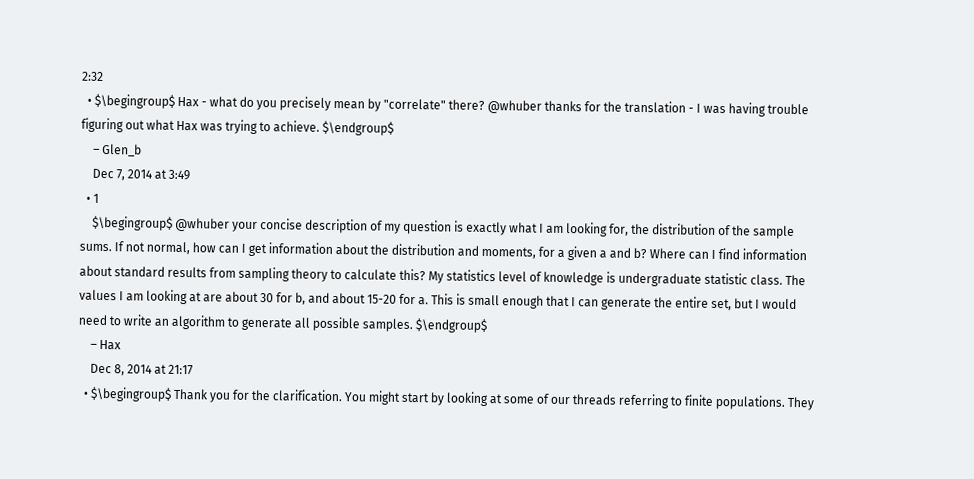2:32
  • $\begingroup$ Hax - what do you precisely mean by "correlate" there? @whuber thanks for the translation - I was having trouble figuring out what Hax was trying to achieve. $\endgroup$
    – Glen_b
    Dec 7, 2014 at 3:49
  • 1
    $\begingroup$ @whuber your concise description of my question is exactly what I am looking for, the distribution of the sample sums. If not normal, how can I get information about the distribution and moments, for a given a and b? Where can I find information about standard results from sampling theory to calculate this? My statistics level of knowledge is undergraduate statistic class. The values I am looking at are about 30 for b, and about 15-20 for a. This is small enough that I can generate the entire set, but I would need to write an algorithm to generate all possible samples. $\endgroup$
    – Hax
    Dec 8, 2014 at 21:17
  • $\begingroup$ Thank you for the clarification. You might start by looking at some of our threads referring to finite populations. They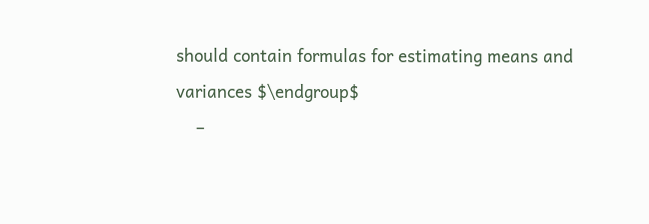should contain formulas for estimating means and variances $\endgroup$
    –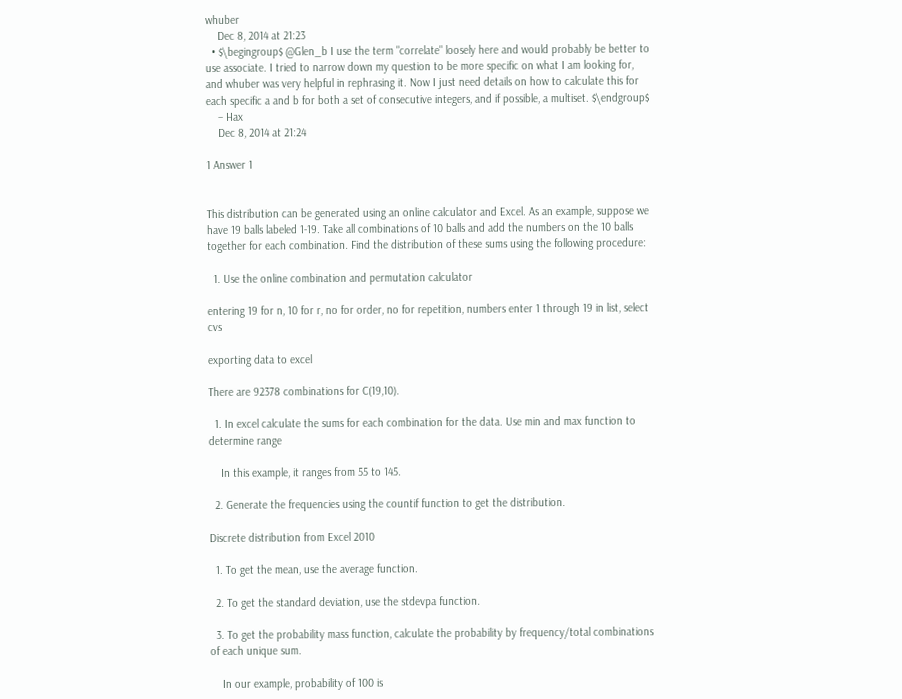whuber
    Dec 8, 2014 at 21:23
  • $\begingroup$ @Glen_b I use the term "correlate" loosely here and would probably be better to use associate. I tried to narrow down my question to be more specific on what I am looking for, and whuber was very helpful in rephrasing it. Now I just need details on how to calculate this for each specific a and b for both a set of consecutive integers, and if possible, a multiset. $\endgroup$
    – Hax
    Dec 8, 2014 at 21:24

1 Answer 1


This distribution can be generated using an online calculator and Excel. As an example, suppose we have 19 balls labeled 1-19. Take all combinations of 10 balls and add the numbers on the 10 balls together for each combination. Find the distribution of these sums using the following procedure:

  1. Use the online combination and permutation calculator

entering 19 for n, 10 for r, no for order, no for repetition, numbers enter 1 through 19 in list, select cvs

exporting data to excel

There are 92378 combinations for C(19,10).

  1. In excel calculate the sums for each combination for the data. Use min and max function to determine range

    In this example, it ranges from 55 to 145.

  2. Generate the frequencies using the countif function to get the distribution.

Discrete distribution from Excel 2010

  1. To get the mean, use the average function.

  2. To get the standard deviation, use the stdevpa function.

  3. To get the probability mass function, calculate the probability by frequency/total combinations of each unique sum.

    In our example, probability of 100 is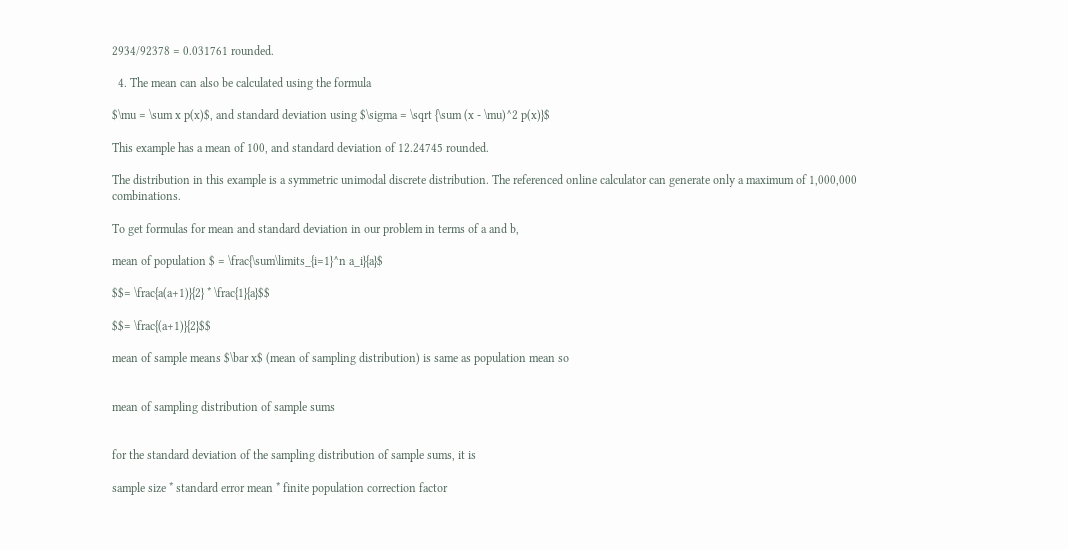2934/92378 = 0.031761 rounded.

  4. The mean can also be calculated using the formula

$\mu = \sum x p(x)$, and standard deviation using $\sigma = \sqrt {\sum (x - \mu)^2 p(x)}$

This example has a mean of 100, and standard deviation of 12.24745 rounded.

The distribution in this example is a symmetric unimodal discrete distribution. The referenced online calculator can generate only a maximum of 1,000,000 combinations.

To get formulas for mean and standard deviation in our problem in terms of a and b,

mean of population $ = \frac{\sum\limits_{i=1}^n a_i}{a}$

$$= \frac{a(a+1)}{2} * \frac{1}{a}$$

$$= \frac{(a+1)}{2}$$

mean of sample means $\bar x$ (mean of sampling distribution) is same as population mean so


mean of sampling distribution of sample sums


for the standard deviation of the sampling distribution of sample sums, it is

sample size * standard error mean * finite population correction factor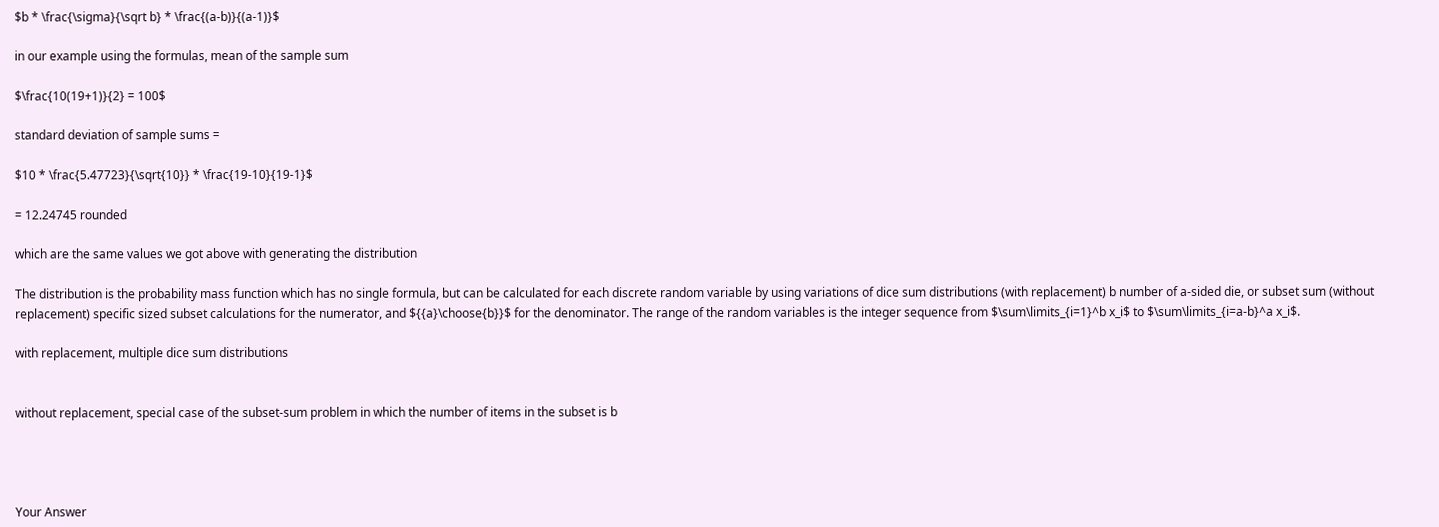$b * \frac{\sigma}{\sqrt b} * \frac{(a-b)}{(a-1)}$

in our example using the formulas, mean of the sample sum

$\frac{10(19+1)}{2} = 100$

standard deviation of sample sums =

$10 * \frac{5.47723}{\sqrt{10}} * \frac{19-10}{19-1}$

= 12.24745 rounded

which are the same values we got above with generating the distribution

The distribution is the probability mass function which has no single formula, but can be calculated for each discrete random variable by using variations of dice sum distributions (with replacement) b number of a-sided die, or subset sum (without replacement) specific sized subset calculations for the numerator, and ${{a}\choose{b}}$ for the denominator. The range of the random variables is the integer sequence from $\sum\limits_{i=1}^b x_i$ to $\sum\limits_{i=a-b}^a x_i$.

with replacement, multiple dice sum distributions


without replacement, special case of the subset-sum problem in which the number of items in the subset is b




Your Answer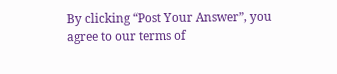By clicking “Post Your Answer”, you agree to our terms of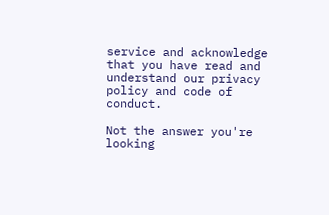service and acknowledge that you have read and understand our privacy policy and code of conduct.

Not the answer you're looking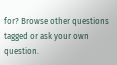for? Browse other questions tagged or ask your own question.